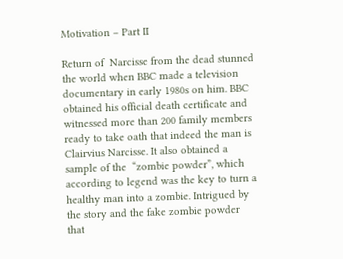Motivation – Part II

Return of  Narcisse from the dead stunned the world when BBC made a television documentary in early 1980s on him. BBC obtained his official death certificate and witnessed more than 200 family members ready to take oath that indeed the man is Clairvius Narcisse. It also obtained a sample of the  “zombie powder”, which according to legend was the key to turn a healthy man into a zombie. Intrigued by the story and the fake zombie powder that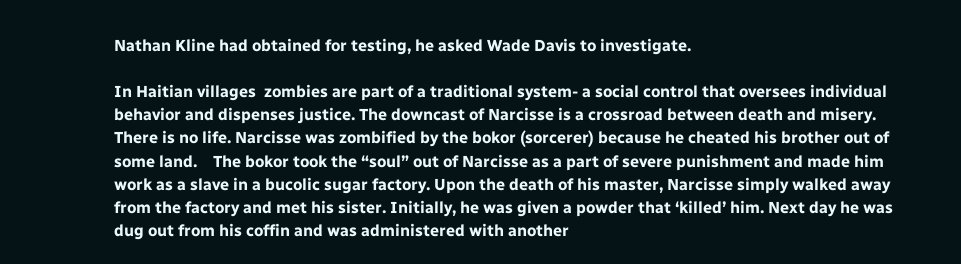Nathan Kline had obtained for testing, he asked Wade Davis to investigate.

In Haitian villages  zombies are part of a traditional system- a social control that oversees individual behavior and dispenses justice. The downcast of Narcisse is a crossroad between death and misery. There is no life. Narcisse was zombified by the bokor (sorcerer) because he cheated his brother out of some land.    The bokor took the “soul” out of Narcisse as a part of severe punishment and made him work as a slave in a bucolic sugar factory. Upon the death of his master, Narcisse simply walked away from the factory and met his sister. Initially, he was given a powder that ‘killed’ him. Next day he was dug out from his coffin and was administered with another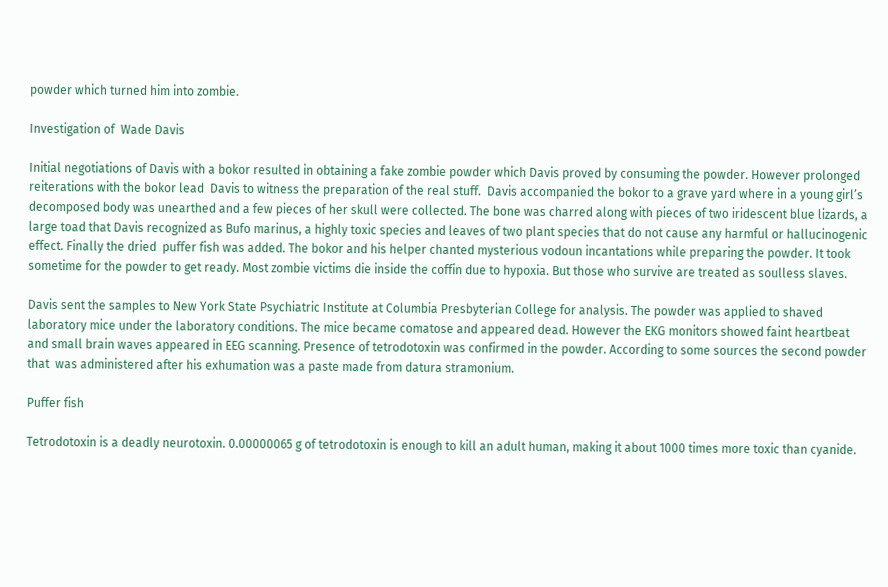powder which turned him into zombie.

Investigation of  Wade Davis

Initial negotiations of Davis with a bokor resulted in obtaining a fake zombie powder which Davis proved by consuming the powder. However prolonged reiterations with the bokor lead  Davis to witness the preparation of the real stuff.  Davis accompanied the bokor to a grave yard where in a young girl’s decomposed body was unearthed and a few pieces of her skull were collected. The bone was charred along with pieces of two iridescent blue lizards, a large toad that Davis recognized as Bufo marinus, a highly toxic species and leaves of two plant species that do not cause any harmful or hallucinogenic effect. Finally the dried  puffer fish was added. The bokor and his helper chanted mysterious vodoun incantations while preparing the powder. It took sometime for the powder to get ready. Most zombie victims die inside the coffin due to hypoxia. But those who survive are treated as soulless slaves.

Davis sent the samples to New York State Psychiatric Institute at Columbia Presbyterian College for analysis. The powder was applied to shaved laboratory mice under the laboratory conditions. The mice became comatose and appeared dead. However the EKG monitors showed faint heartbeat and small brain waves appeared in EEG scanning. Presence of tetrodotoxin was confirmed in the powder. According to some sources the second powder that  was administered after his exhumation was a paste made from datura stramonium.

Puffer fish

Tetrodotoxin is a deadly neurotoxin. 0.00000065 g of tetrodotoxin is enough to kill an adult human, making it about 1000 times more toxic than cyanide.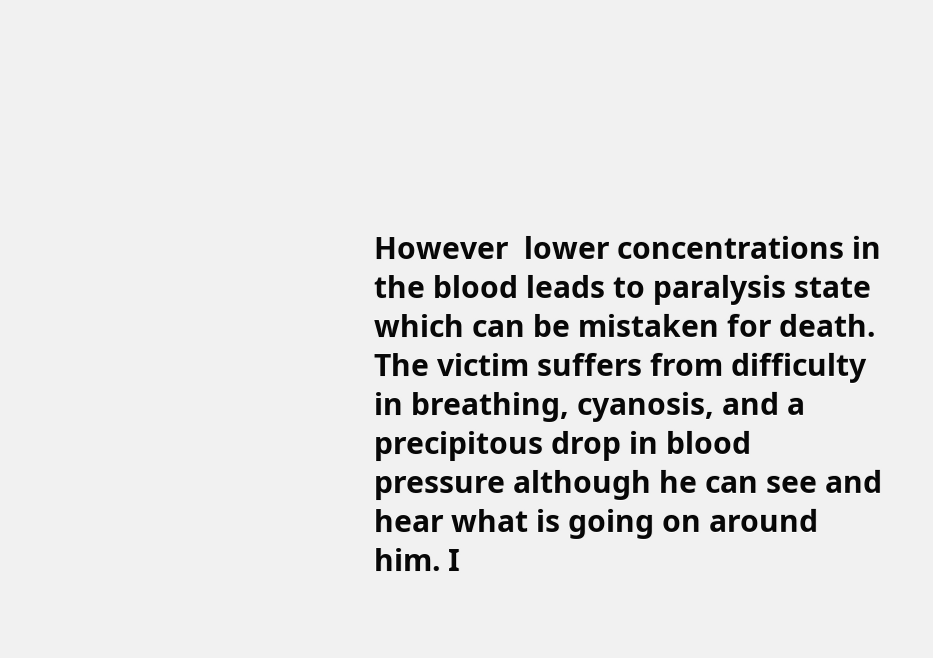However  lower concentrations in the blood leads to paralysis state which can be mistaken for death. The victim suffers from difficulty in breathing, cyanosis, and a precipitous drop in blood pressure although he can see and hear what is going on around him. I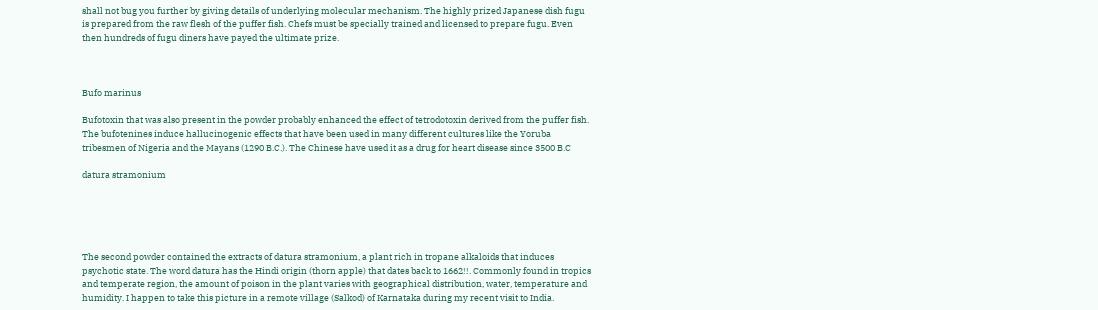shall not bug you further by giving details of underlying molecular mechanism. The highly prized Japanese dish fugu is prepared from the raw flesh of the puffer fish. Chefs must be specially trained and licensed to prepare fugu. Even then hundreds of fugu diners have payed the ultimate prize.



Bufo marinus

Bufotoxin that was also present in the powder probably enhanced the effect of tetrodotoxin derived from the puffer fish. The bufotenines induce hallucinogenic effects that have been used in many different cultures like the Yoruba tribesmen of Nigeria and the Mayans (1290 B.C.). The Chinese have used it as a drug for heart disease since 3500 B.C

datura stramonium





The second powder contained the extracts of datura stramonium, a plant rich in tropane alkaloids that induces psychotic state. The word datura has the Hindi origin (thorn apple) that dates back to 1662!!. Commonly found in tropics and temperate region, the amount of poison in the plant varies with geographical distribution, water, temperature and humidity. I happen to take this picture in a remote village (Salkod) of Karnataka during my recent visit to India.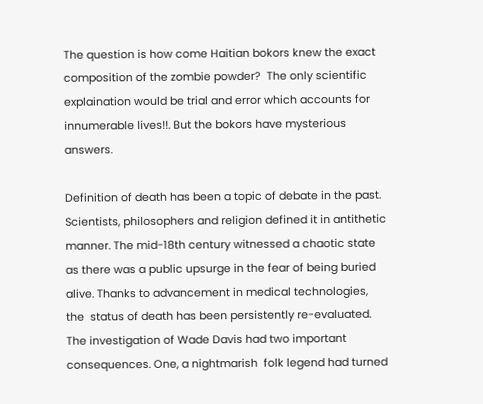The question is how come Haitian bokors knew the exact composition of the zombie powder?  The only scientific explaination would be trial and error which accounts for innumerable lives!!. But the bokors have mysterious answers.

Definition of death has been a topic of debate in the past. Scientists, philosophers and religion defined it in antithetic manner. The mid-18th century witnessed a chaotic state as there was a public upsurge in the fear of being buried alive. Thanks to advancement in medical technologies, the  status of death has been persistently re-evaluated. The investigation of Wade Davis had two important consequences. One, a nightmarish  folk legend had turned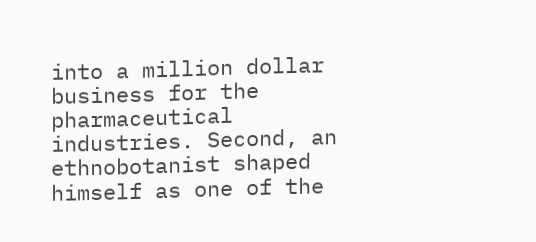into a million dollar business for the pharmaceutical industries. Second, an ethnobotanist shaped himself as one of the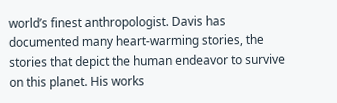world’s finest anthropologist. Davis has documented many heart-warming stories, the stories that depict the human endeavor to survive on this planet. His works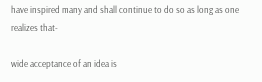have inspired many and shall continue to do so as long as one realizes that-

wide acceptance of an idea is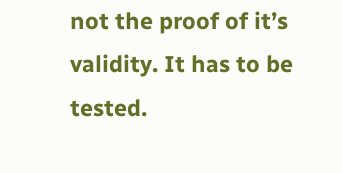not the proof of it’s validity. It has to be tested.